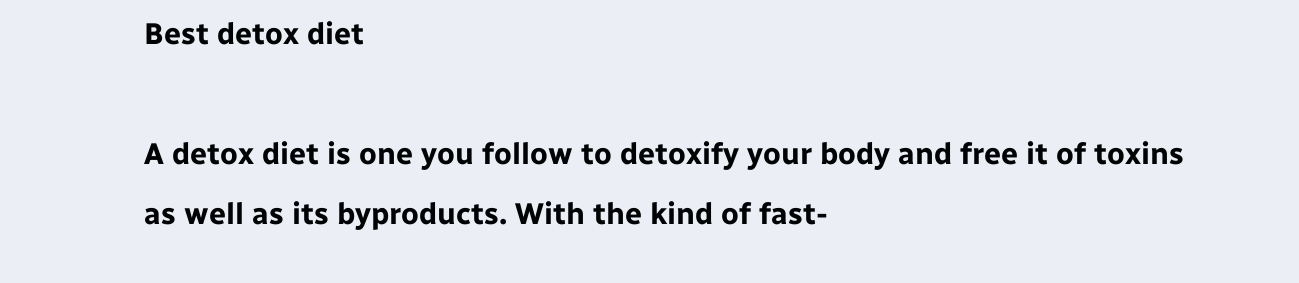Best detox diet

A detox diet is one you follow to detoxify your body and free it of toxins as well as its byproducts. With the kind of fast-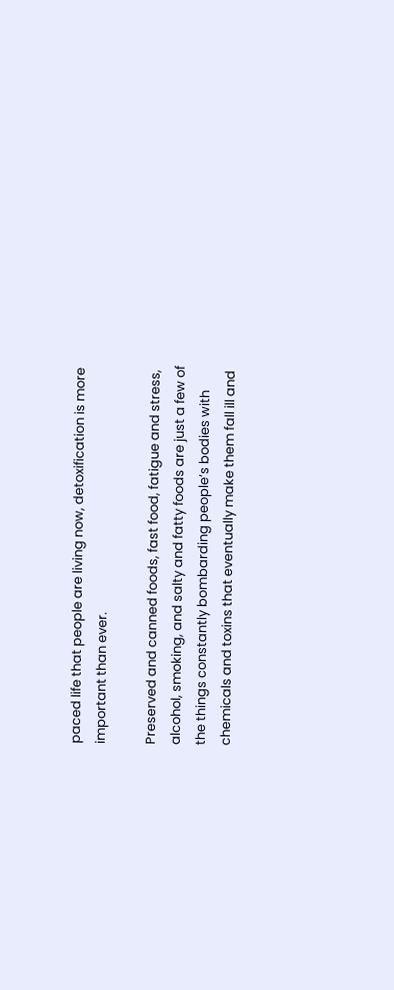paced life that people are living now, detoxification is more important than ever.

Preserved and canned foods, fast food, fatigue and stress, alcohol, smoking, and salty and fatty foods are just a few of the things constantly bombarding people’s bodies with chemicals and toxins that eventually make them fall ill and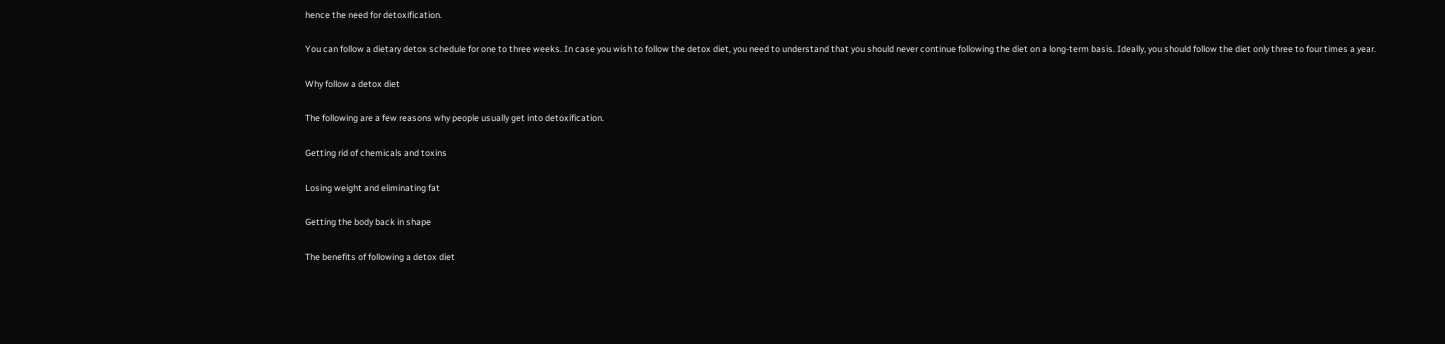hence the need for detoxification.

You can follow a dietary detox schedule for one to three weeks. In case you wish to follow the detox diet, you need to understand that you should never continue following the diet on a long-term basis. Ideally, you should follow the diet only three to four times a year.

Why follow a detox diet

The following are a few reasons why people usually get into detoxification.

Getting rid of chemicals and toxins

Losing weight and eliminating fat

Getting the body back in shape

The benefits of following a detox diet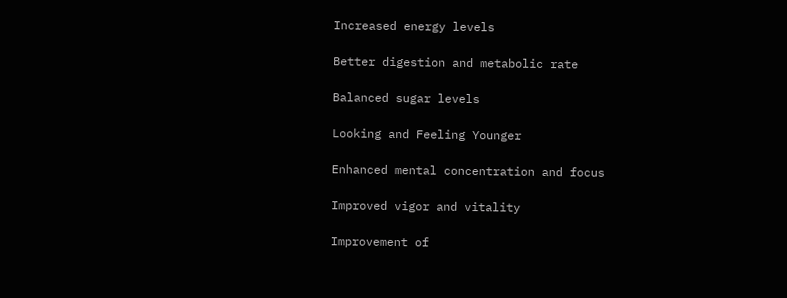Increased energy levels

Better digestion and metabolic rate

Balanced sugar levels

Looking and Feeling Younger

Enhanced mental concentration and focus

Improved vigor and vitality

Improvement of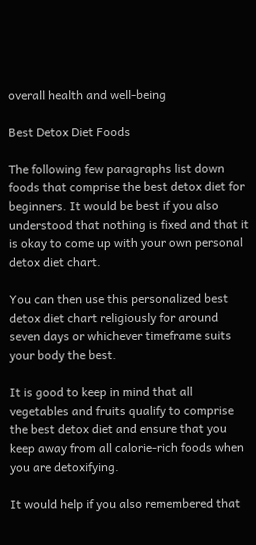overall health and well-being

Best Detox Diet Foods

The following few paragraphs list down foods that comprise the best detox diet for beginners. It would be best if you also understood that nothing is fixed and that it is okay to come up with your own personal detox diet chart.

You can then use this personalized best detox diet chart religiously for around seven days or whichever timeframe suits your body the best.

It is good to keep in mind that all vegetables and fruits qualify to comprise the best detox diet and ensure that you keep away from all calorie-rich foods when you are detoxifying.

It would help if you also remembered that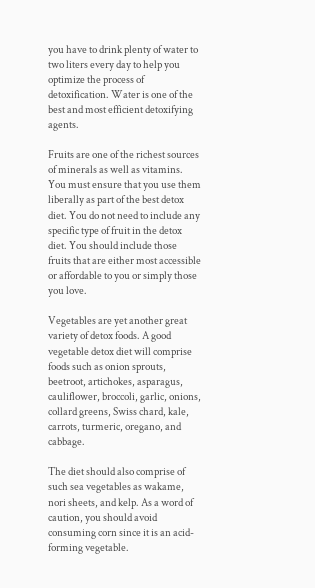you have to drink plenty of water to two liters every day to help you optimize the process of detoxification. Water is one of the best and most efficient detoxifying agents.

Fruits are one of the richest sources of minerals as well as vitamins. You must ensure that you use them liberally as part of the best detox diet. You do not need to include any specific type of fruit in the detox diet. You should include those fruits that are either most accessible or affordable to you or simply those you love.

Vegetables are yet another great variety of detox foods. A good vegetable detox diet will comprise foods such as onion sprouts, beetroot, artichokes, asparagus, cauliflower, broccoli, garlic, onions, collard greens, Swiss chard, kale, carrots, turmeric, oregano, and cabbage.

The diet should also comprise of such sea vegetables as wakame, nori sheets, and kelp. As a word of caution, you should avoid consuming corn since it is an acid-forming vegetable.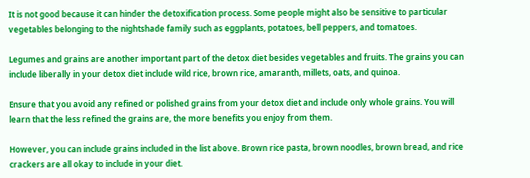It is not good because it can hinder the detoxification process. Some people might also be sensitive to particular vegetables belonging to the nightshade family such as eggplants, potatoes, bell peppers, and tomatoes.

Legumes and grains are another important part of the detox diet besides vegetables and fruits. The grains you can include liberally in your detox diet include wild rice, brown rice, amaranth, millets, oats, and quinoa.

Ensure that you avoid any refined or polished grains from your detox diet and include only whole grains. You will learn that the less refined the grains are, the more benefits you enjoy from them.

However, you can include grains included in the list above. Brown rice pasta, brown noodles, brown bread, and rice crackers are all okay to include in your diet.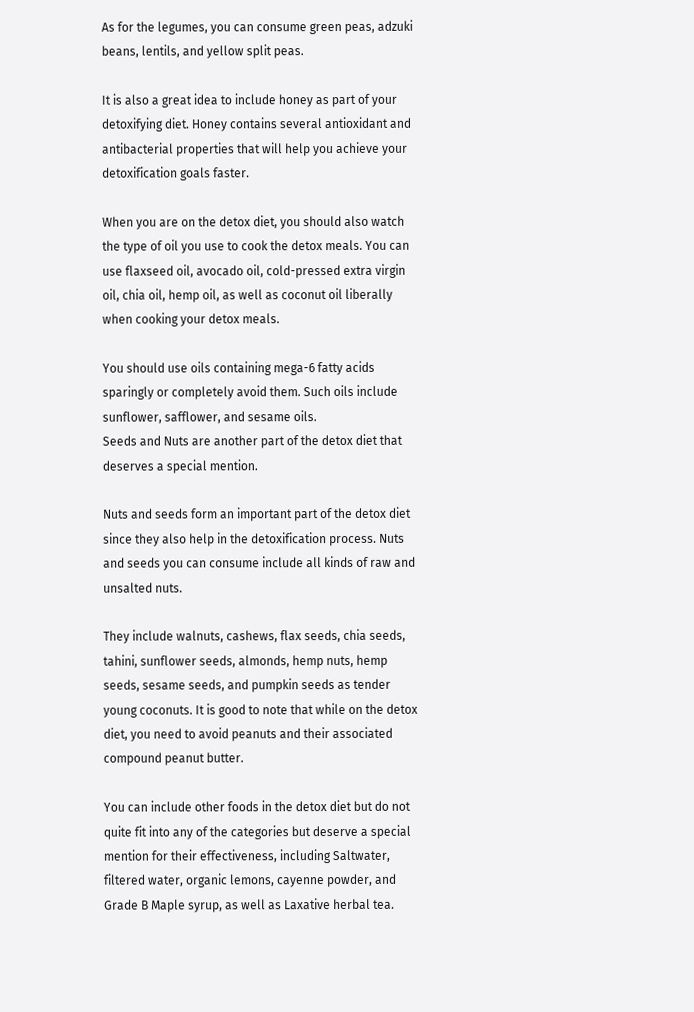As for the legumes, you can consume green peas, adzuki beans, lentils, and yellow split peas.

It is also a great idea to include honey as part of your detoxifying diet. Honey contains several antioxidant and antibacterial properties that will help you achieve your detoxification goals faster.

When you are on the detox diet, you should also watch the type of oil you use to cook the detox meals. You can use flaxseed oil, avocado oil, cold-pressed extra virgin oil, chia oil, hemp oil, as well as coconut oil liberally when cooking your detox meals.

You should use oils containing mega-6 fatty acids sparingly or completely avoid them. Such oils include sunflower, safflower, and sesame oils.
Seeds and Nuts are another part of the detox diet that deserves a special mention.

Nuts and seeds form an important part of the detox diet since they also help in the detoxification process. Nuts and seeds you can consume include all kinds of raw and unsalted nuts.

They include walnuts, cashews, flax seeds, chia seeds, tahini, sunflower seeds, almonds, hemp nuts, hemp seeds, sesame seeds, and pumpkin seeds as tender young coconuts. It is good to note that while on the detox diet, you need to avoid peanuts and their associated compound peanut butter.

You can include other foods in the detox diet but do not quite fit into any of the categories but deserve a special mention for their effectiveness, including Saltwater, filtered water, organic lemons, cayenne powder, and Grade B Maple syrup, as well as Laxative herbal tea.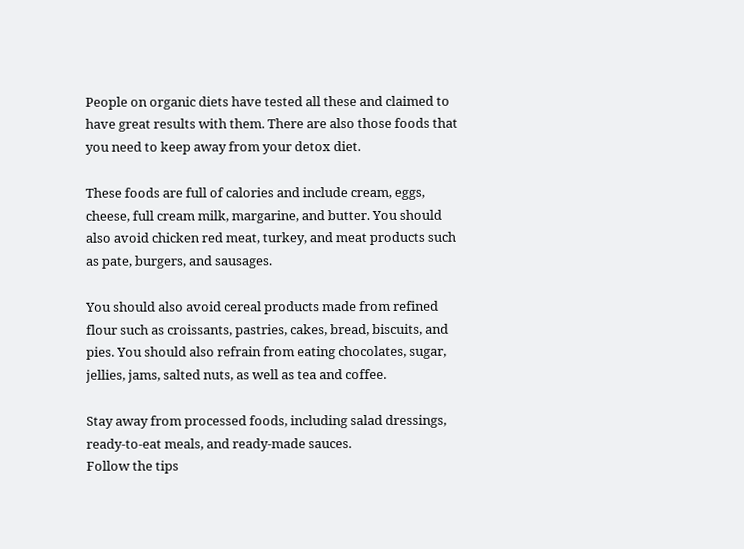People on organic diets have tested all these and claimed to have great results with them. There are also those foods that you need to keep away from your detox diet.

These foods are full of calories and include cream, eggs, cheese, full cream milk, margarine, and butter. You should also avoid chicken red meat, turkey, and meat products such as pate, burgers, and sausages.

You should also avoid cereal products made from refined flour such as croissants, pastries, cakes, bread, biscuits, and pies. You should also refrain from eating chocolates, sugar, jellies, jams, salted nuts, as well as tea and coffee.

Stay away from processed foods, including salad dressings, ready-to-eat meals, and ready-made sauces.
Follow the tips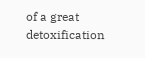of a great detoxification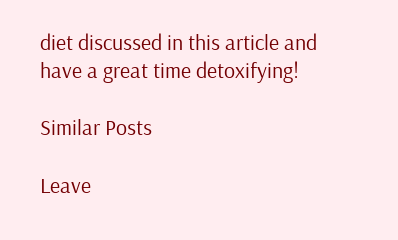diet discussed in this article and have a great time detoxifying!

Similar Posts

Leave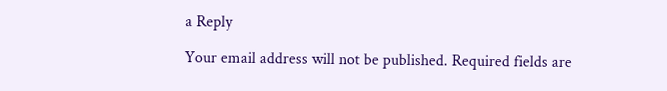a Reply

Your email address will not be published. Required fields are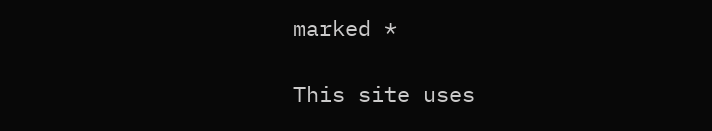marked *

This site uses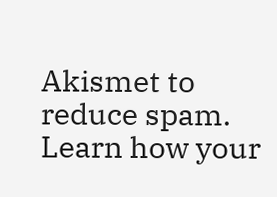Akismet to reduce spam. Learn how your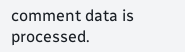comment data is processed.